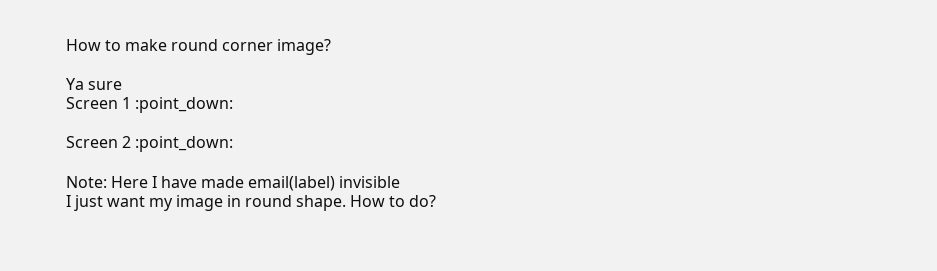How to make round corner image?

Ya sure
Screen 1 :point_down:

Screen 2 :point_down:

Note: Here I have made email(label) invisible
I just want my image in round shape. How to do?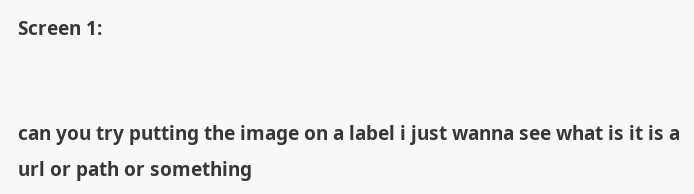Screen 1:


can you try putting the image on a label i just wanna see what is it is a url or path or something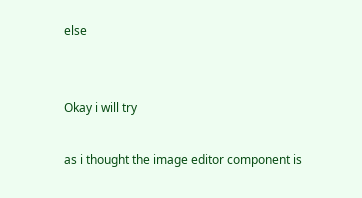else


Okay i will try

as i thought the image editor component is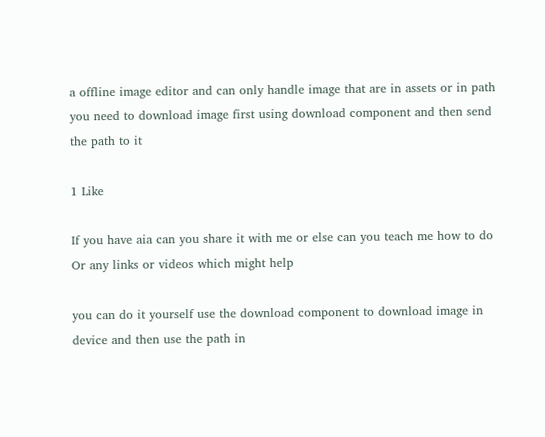a offline image editor and can only handle image that are in assets or in path you need to download image first using download component and then send the path to it

1 Like

If you have aia can you share it with me or else can you teach me how to do
Or any links or videos which might help

you can do it yourself use the download component to download image in device and then use the path in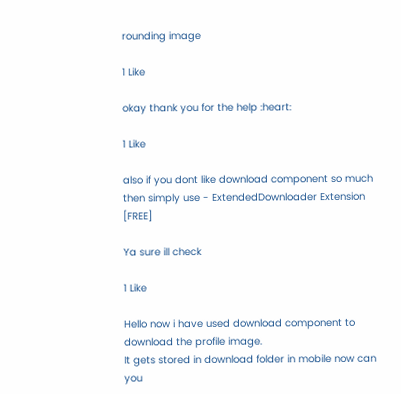rounding image

1 Like

okay thank you for the help :heart:

1 Like

also if you dont like download component so much then simply use - ExtendedDownloader Extension [FREE]

Ya sure ill check

1 Like

Hello now i have used download component to download the profile image.
It gets stored in download folder in mobile now can you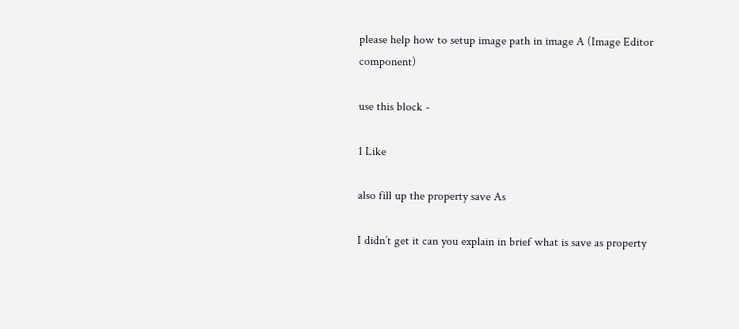please help how to setup image path in image A (Image Editor component)

use this block -

1 Like

also fill up the property save As

I didn’t get it can you explain in brief what is save as property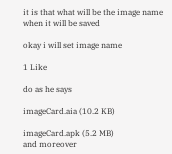it is that what will be the image name when it will be saved

okay i will set image name

1 Like

do as he says

imageCard.aia (10.2 KB)

imageCard.apk (5.2 MB)
and moreover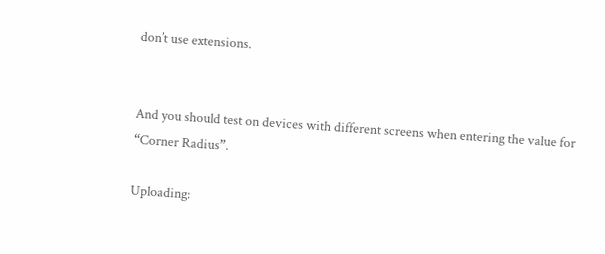don’t use extensions.


And you should test on devices with different screens when entering the value for “Corner Radius”.

Uploading: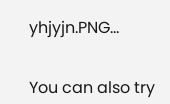yhjyjn.PNG…


You can also try